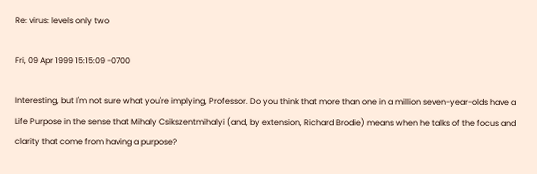Re: virus: levels only two

Fri, 09 Apr 1999 15:15:09 -0700

Interesting, but I'm not sure what you're implying, Professor. Do you think that more than one in a million seven-year-olds have a Life Purpose in the sense that Mihaly Csikszentmihalyi (and, by extension, Richard Brodie) means when he talks of the focus and clarity that come from having a purpose?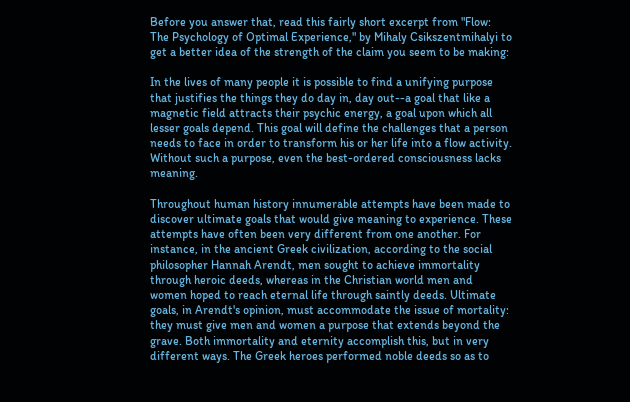Before you answer that, read this fairly short excerpt from "Flow: The Psychology of Optimal Experience," by Mihaly Csikszentmihalyi to get a better idea of the strength of the claim you seem to be making:

In the lives of many people it is possible to find a unifying purpose that justifies the things they do day in, day out--a goal that like a magnetic field attracts their psychic energy, a goal upon which all lesser goals depend. This goal will define the challenges that a person needs to face in order to transform his or her life into a flow activity. Without such a purpose, even the best-ordered consciousness lacks meaning.

Throughout human history innumerable attempts have been made to discover ultimate goals that would give meaning to experience. These attempts have often been very different from one another. For instance, in the ancient Greek civilization, according to the social philosopher Hannah Arendt, men sought to achieve immortality through heroic deeds, whereas in the Christian world men and women hoped to reach eternal life through saintly deeds. Ultimate goals, in Arendt's opinion, must accommodate the issue of mortality: they must give men and women a purpose that extends beyond the grave. Both immortality and eternity accomplish this, but in very different ways. The Greek heroes performed noble deeds so as to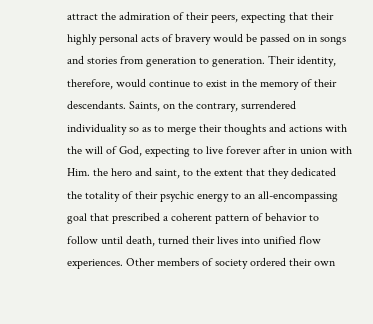attract the admiration of their peers, expecting that their highly personal acts of bravery would be passed on in songs and stories from generation to generation. Their identity, therefore, would continue to exist in the memory of their descendants. Saints, on the contrary, surrendered individuality so as to merge their thoughts and actions with the will of God, expecting to live forever after in union with Him. the hero and saint, to the extent that they dedicated the totality of their psychic energy to an all-encompassing goal that prescribed a coherent pattern of behavior to follow until death, turned their lives into unified flow experiences. Other members of society ordered their own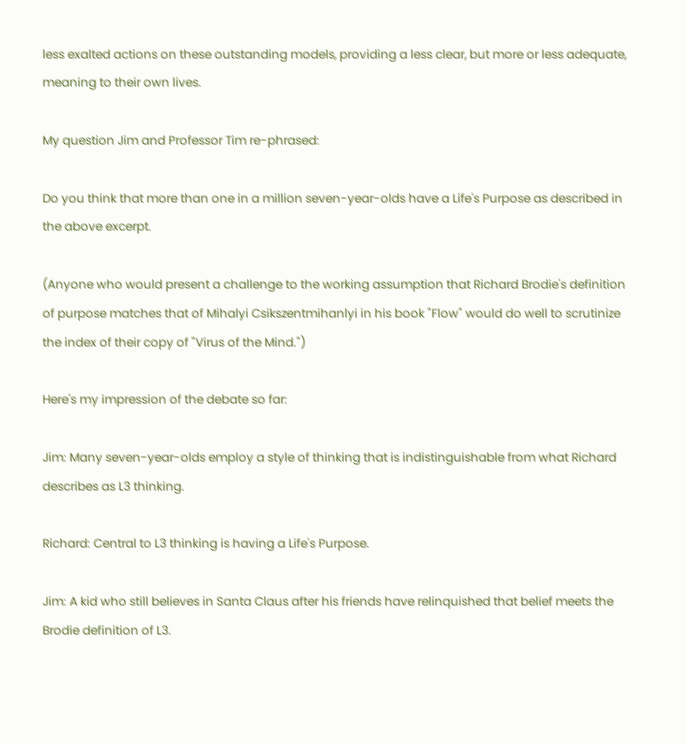less exalted actions on these outstanding models, providing a less clear, but more or less adequate, meaning to their own lives.

My question Jim and Professor Tim re-phrased:

Do you think that more than one in a million seven-year-olds have a Life's Purpose as described in the above excerpt.

(Anyone who would present a challenge to the working assumption that Richard Brodie's definition of purpose matches that of Mihalyi Csikszentmihanlyi in his book "Flow" would do well to scrutinize the index of their copy of "Virus of the Mind.")

Here's my impression of the debate so far:

Jim: Many seven-year-olds employ a style of thinking that is indistinguishable from what Richard describes as L3 thinking.

Richard: Central to L3 thinking is having a Life's Purpose.

Jim: A kid who still believes in Santa Claus after his friends have relinquished that belief meets the Brodie definition of L3.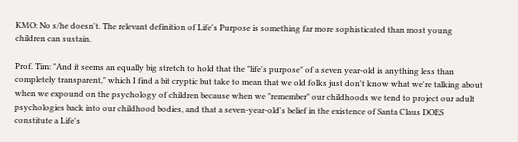KMO: No s/he doesn't. The relevant definition of Life's Purpose is something far more sophisticated than most young children can sustain.

Prof. Tim: "And it seems an equally big stretch to hold that the "life's purpose" of a seven year-old is anything less than completely transparent," which I find a bit cryptic but take to mean that we old folks just don't know what we're talking about when we expound on the psychology of children because when we "remember" our childhoods we tend to project our adult psychologies back into our childhood bodies, and that a seven-year-old's belief in the existence of Santa Claus DOES constitute a Life's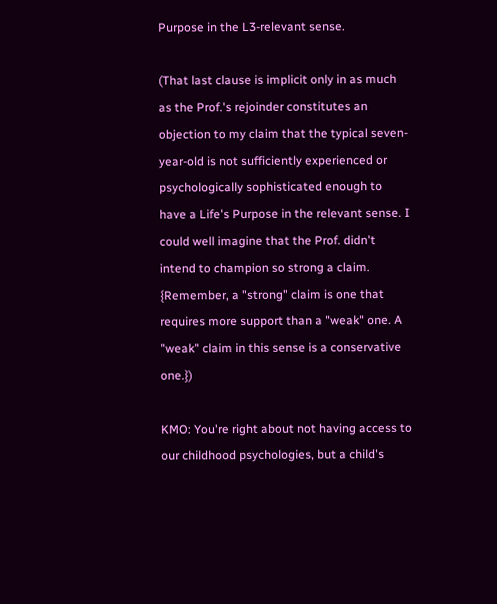Purpose in the L3-relevant sense.

(That last clause is implicit only in as much as the Prof.'s rejoinder constitutes an objection to my claim that the typical seven-year-old is not sufficiently experienced or psychologically sophisticated enough to have a Life's Purpose in the relevant sense. I could well imagine that the Prof. didn't intend to champion so strong a claim. {Remember, a "strong" claim is one that requires more support than a "weak" one. A "weak" claim in this sense is a conservative one.})

KMO: You're right about not having access to our childhood psychologies, but a child's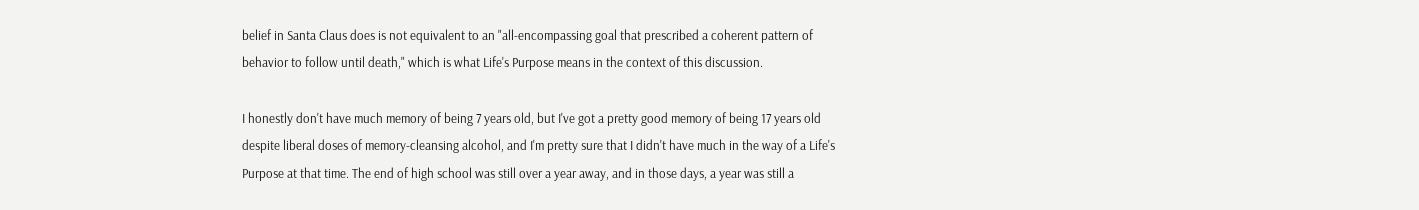belief in Santa Claus does is not equivalent to an "all-encompassing goal that prescribed a coherent pattern of behavior to follow until death," which is what Life's Purpose means in the context of this discussion.

I honestly don't have much memory of being 7 years old, but I've got a pretty good memory of being 17 years old despite liberal doses of memory-cleansing alcohol, and I'm pretty sure that I didn't have much in the way of a Life's Purpose at that time. The end of high school was still over a year away, and in those days, a year was still a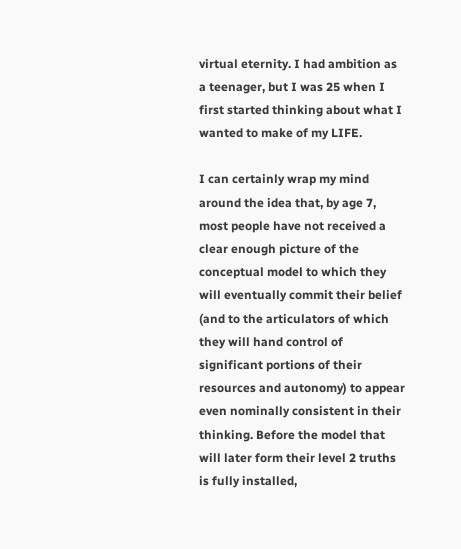virtual eternity. I had ambition as a teenager, but I was 25 when I first started thinking about what I wanted to make of my LIFE.

I can certainly wrap my mind around the idea that, by age 7, most people have not received a clear enough picture of the conceptual model to which they will eventually commit their belief (and to the articulators of which they will hand control of significant portions of their resources and autonomy) to appear even nominally consistent in their thinking. Before the model that will later form their level 2 truths is fully installed,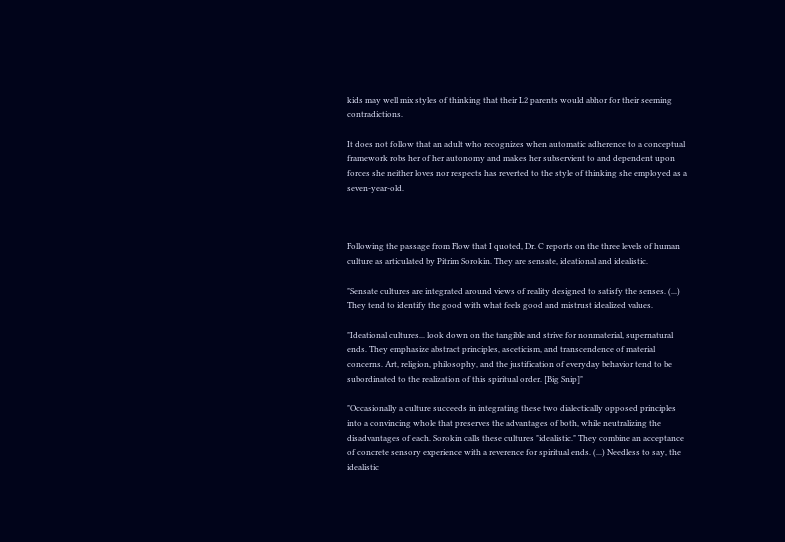kids may well mix styles of thinking that their L2 parents would abhor for their seeming contradictions.

It does not follow that an adult who recognizes when automatic adherence to a conceptual framework robs her of her autonomy and makes her subservient to and dependent upon forces she neither loves nor respects has reverted to the style of thinking she employed as a seven-year-old.



Following the passage from Flow that I quoted, Dr. C reports on the three levels of human culture as articulated by Pitrim Sorokin. They are sensate, ideational and idealistic.

"Sensate cultures are integrated around views of reality designed to satisfy the senses. (...) They tend to identify the good with what feels good and mistrust idealized values.

"Ideational cultures... look down on the tangible and strive for nonmaterial, supernatural ends. They emphasize abstract principles, asceticism, and transcendence of material concerns. Art, religion, philosophy, and the justification of everyday behavior tend to be subordinated to the realization of this spiritual order. [Big Snip]"

"Occasionally a culture succeeds in integrating these two dialectically opposed principles into a convincing whole that preserves the advantages of both, while neutralizing the disadvantages of each. Sorokin calls these cultures "idealistic." They combine an acceptance of concrete sensory experience with a reverence for spiritual ends. (...) Needless to say, the idealistic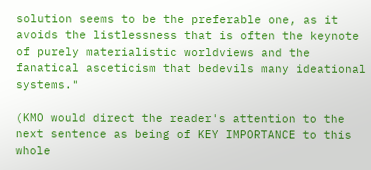solution seems to be the preferable one, as it avoids the listlessness that is often the keynote of purely materialistic worldviews and the fanatical asceticism that bedevils many ideational systems."

(KMO would direct the reader's attention to the next sentence as being of KEY IMPORTANCE to this whole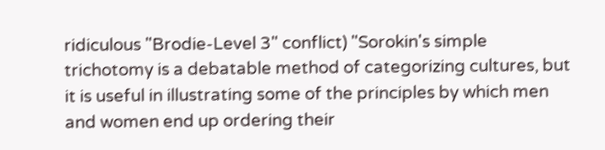ridiculous "Brodie-Level 3" conflict) "Sorokin's simple trichotomy is a debatable method of categorizing cultures, but it is useful in illustrating some of the principles by which men and women end up ordering their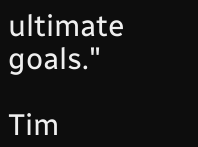ultimate goals."

Tim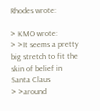Rhodes wrote:

> KMO wrote:
> >It seems a pretty big stretch to fit the skin of belief in Santa Claus
> >around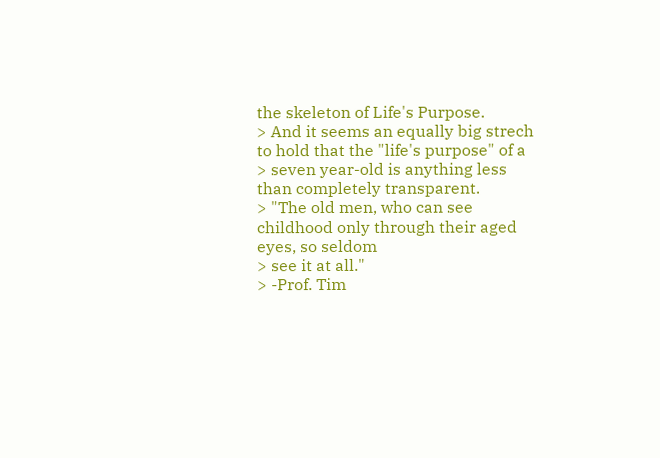the skeleton of Life's Purpose.
> And it seems an equally big strech to hold that the "life's purpose" of a
> seven year-old is anything less than completely transparent.
> "The old men, who can see childhood only through their aged eyes, so seldom
> see it at all."
> -Prof. Tim